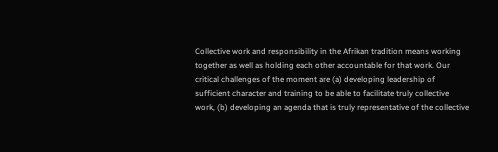Collective work and responsibility in the Afrikan tradition means working together as well as holding each other accountable for that work. Our critical challenges of the moment are (a) developing leadership of sufficient character and training to be able to facilitate truly collective work, (b) developing an agenda that is truly representative of the collective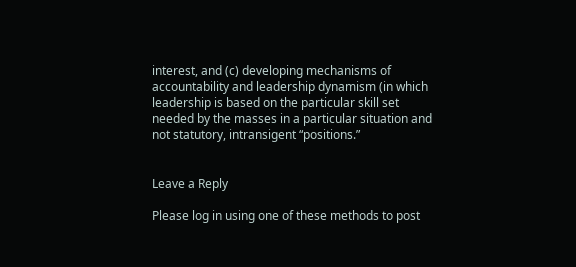interest, and (c) developing mechanisms of accountability and leadership dynamism (in which leadership is based on the particular skill set needed by the masses in a particular situation and not statutory, intransigent “positions.”


Leave a Reply

Please log in using one of these methods to post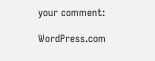your comment:

WordPress.com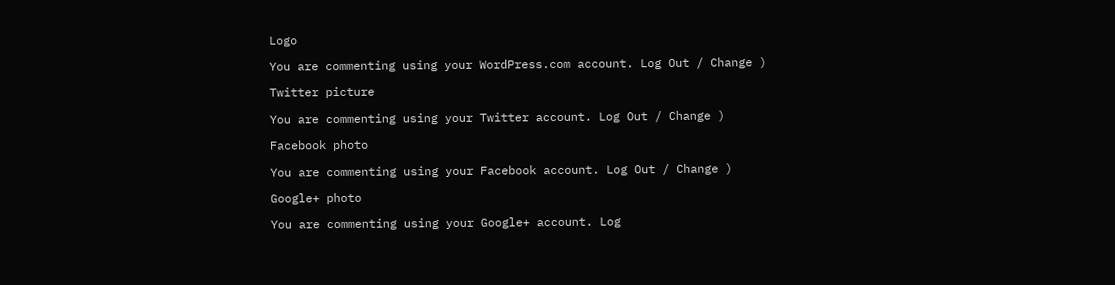Logo

You are commenting using your WordPress.com account. Log Out / Change )

Twitter picture

You are commenting using your Twitter account. Log Out / Change )

Facebook photo

You are commenting using your Facebook account. Log Out / Change )

Google+ photo

You are commenting using your Google+ account. Log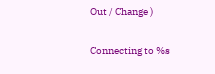Out / Change )

Connecting to %s